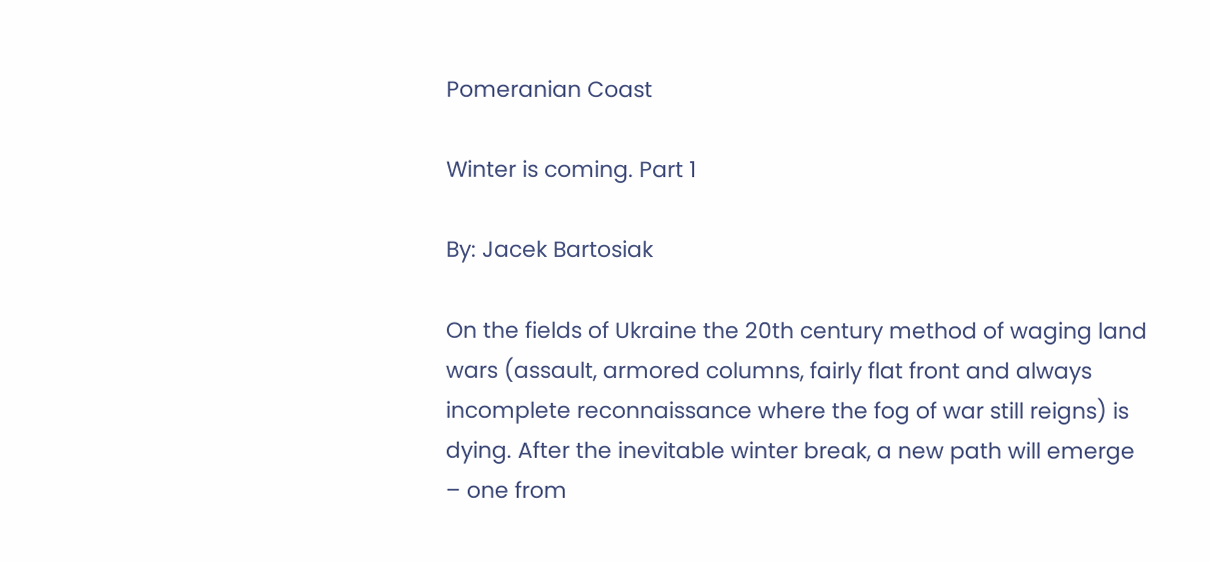Pomeranian Coast

Winter is coming. Part 1

By: Jacek Bartosiak

On the fields of Ukraine the 20th century method of waging land wars (assault, armored columns, fairly flat front and always incomplete reconnaissance where the fog of war still reigns) is dying. After the inevitable winter break, a new path will emerge – one from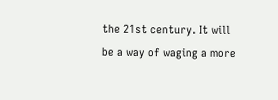the 21st century. It will be a way of waging a more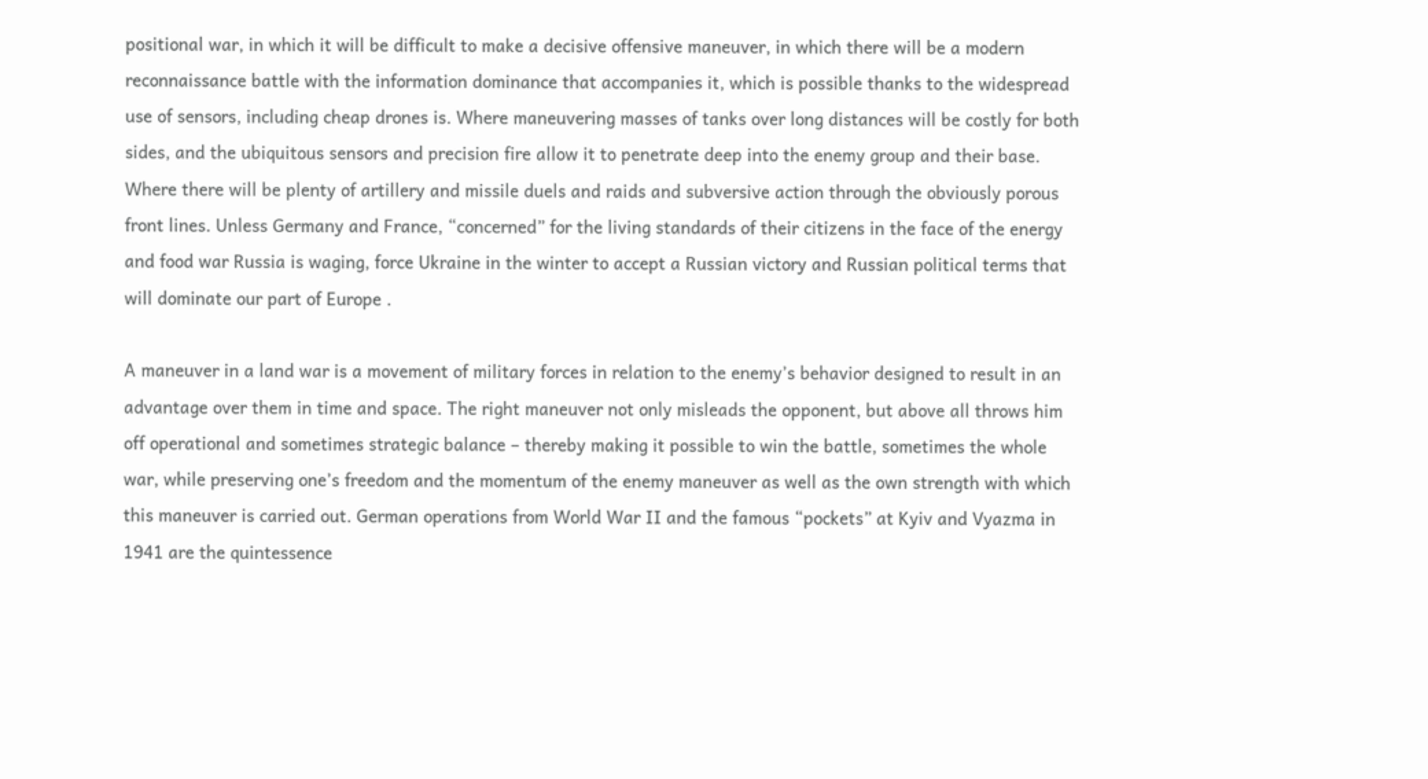positional war, in which it will be difficult to make a decisive offensive maneuver, in which there will be a modern reconnaissance battle with the information dominance that accompanies it, which is possible thanks to the widespread use of sensors, including cheap drones is. Where maneuvering masses of tanks over long distances will be costly for both sides, and the ubiquitous sensors and precision fire allow it to penetrate deep into the enemy group and their base. Where there will be plenty of artillery and missile duels and raids and subversive action through the obviously porous front lines. Unless Germany and France, “concerned” for the living standards of their citizens in the face of the energy and food war Russia is waging, force Ukraine in the winter to accept a Russian victory and Russian political terms that will dominate our part of Europe .

A maneuver in a land war is a movement of military forces in relation to the enemy’s behavior designed to result in an advantage over them in time and space. The right maneuver not only misleads the opponent, but above all throws him off operational and sometimes strategic balance – thereby making it possible to win the battle, sometimes the whole war, while preserving one’s freedom and the momentum of the enemy maneuver as well as the own strength with which this maneuver is carried out. German operations from World War II and the famous “pockets” at Kyiv and Vyazma in 1941 are the quintessence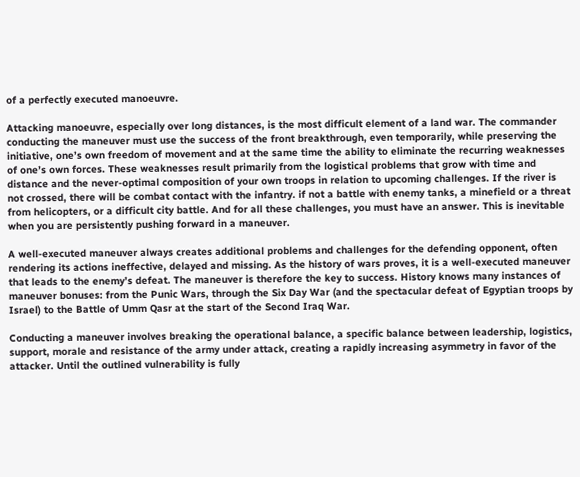of a perfectly executed manoeuvre.

Attacking manoeuvre, especially over long distances, is the most difficult element of a land war. The commander conducting the maneuver must use the success of the front breakthrough, even temporarily, while preserving the initiative, one’s own freedom of movement and at the same time the ability to eliminate the recurring weaknesses of one’s own forces. These weaknesses result primarily from the logistical problems that grow with time and distance and the never-optimal composition of your own troops in relation to upcoming challenges. If the river is not crossed, there will be combat contact with the infantry. if not a battle with enemy tanks, a minefield or a threat from helicopters, or a difficult city battle. And for all these challenges, you must have an answer. This is inevitable when you are persistently pushing forward in a maneuver.

A well-executed maneuver always creates additional problems and challenges for the defending opponent, often rendering its actions ineffective, delayed and missing. As the history of wars proves, it is a well-executed maneuver that leads to the enemy’s defeat. The maneuver is therefore the key to success. History knows many instances of maneuver bonuses: from the Punic Wars, through the Six Day War (and the spectacular defeat of Egyptian troops by Israel) to the Battle of Umm Qasr at the start of the Second Iraq War.

Conducting a maneuver involves breaking the operational balance, a specific balance between leadership, logistics, support, morale and resistance of the army under attack, creating a rapidly increasing asymmetry in favor of the attacker. Until the outlined vulnerability is fully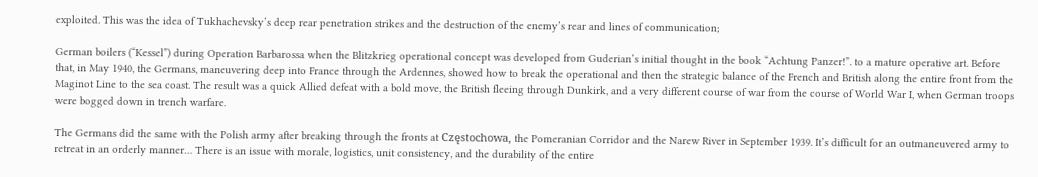exploited. This was the idea of Tukhachevsky’s deep rear penetration strikes and the destruction of the enemy’s rear and lines of communication;

German boilers (“Kessel”) during Operation Barbarossa when the Blitzkrieg operational concept was developed from Guderian’s initial thought in the book “Achtung Panzer!”. to a mature operative art. Before that, in May 1940, the Germans, maneuvering deep into France through the Ardennes, showed how to break the operational and then the strategic balance of the French and British along the entire front from the Maginot Line to the sea coast. The result was a quick Allied defeat with a bold move, the British fleeing through Dunkirk, and a very different course of war from the course of World War I, when German troops were bogged down in trench warfare.

The Germans did the same with the Polish army after breaking through the fronts at Częstochowa, the Pomeranian Corridor and the Narew River in September 1939. It’s difficult for an outmaneuvered army to retreat in an orderly manner… There is an issue with morale, logistics, unit consistency, and the durability of the entire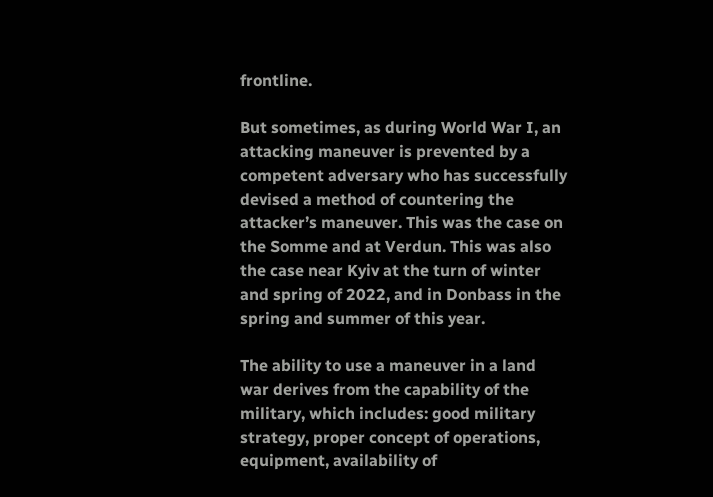frontline.

But sometimes, as during World War I, an attacking maneuver is prevented by a competent adversary who has successfully devised a method of countering the attacker’s maneuver. This was the case on the Somme and at Verdun. This was also the case near Kyiv at the turn of winter and spring of 2022, and in Donbass in the spring and summer of this year.

The ability to use a maneuver in a land war derives from the capability of the military, which includes: good military strategy, proper concept of operations, equipment, availability of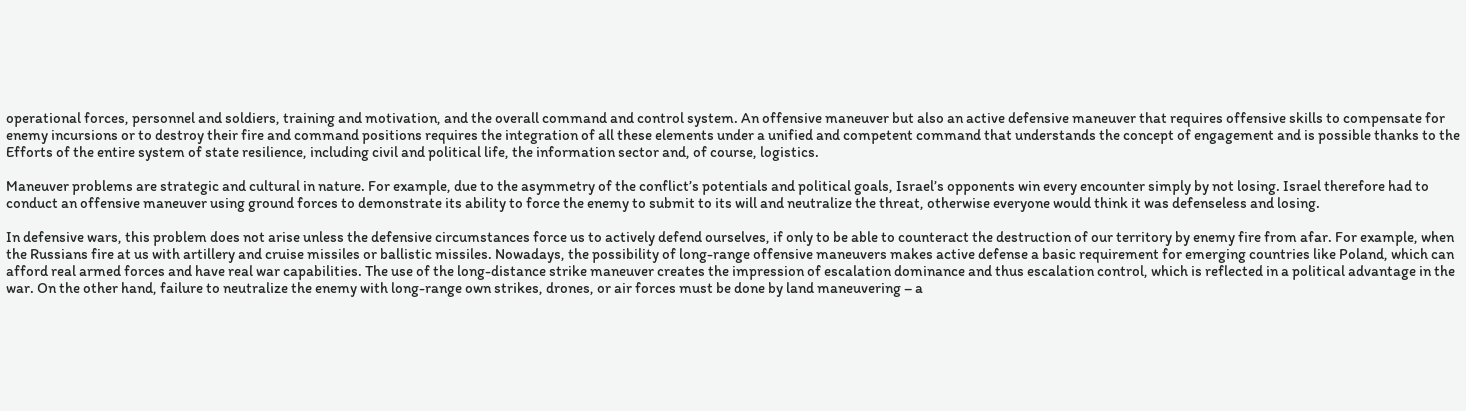operational forces, personnel and soldiers, training and motivation, and the overall command and control system. An offensive maneuver but also an active defensive maneuver that requires offensive skills to compensate for enemy incursions or to destroy their fire and command positions requires the integration of all these elements under a unified and competent command that understands the concept of engagement and is possible thanks to the Efforts of the entire system of state resilience, including civil and political life, the information sector and, of course, logistics.

Maneuver problems are strategic and cultural in nature. For example, due to the asymmetry of the conflict’s potentials and political goals, Israel’s opponents win every encounter simply by not losing. Israel therefore had to conduct an offensive maneuver using ground forces to demonstrate its ability to force the enemy to submit to its will and neutralize the threat, otherwise everyone would think it was defenseless and losing.

In defensive wars, this problem does not arise unless the defensive circumstances force us to actively defend ourselves, if only to be able to counteract the destruction of our territory by enemy fire from afar. For example, when the Russians fire at us with artillery and cruise missiles or ballistic missiles. Nowadays, the possibility of long-range offensive maneuvers makes active defense a basic requirement for emerging countries like Poland, which can afford real armed forces and have real war capabilities. The use of the long-distance strike maneuver creates the impression of escalation dominance and thus escalation control, which is reflected in a political advantage in the war. On the other hand, failure to neutralize the enemy with long-range own strikes, drones, or air forces must be done by land maneuvering – a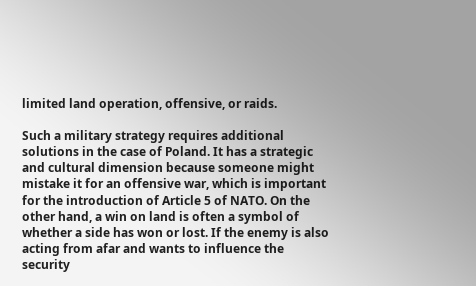limited land operation, offensive, or raids.

Such a military strategy requires additional solutions in the case of Poland. It has a strategic and cultural dimension because someone might mistake it for an offensive war, which is important for the introduction of Article 5 of NATO. On the other hand, a win on land is often a symbol of whether a side has won or lost. If the enemy is also acting from afar and wants to influence the security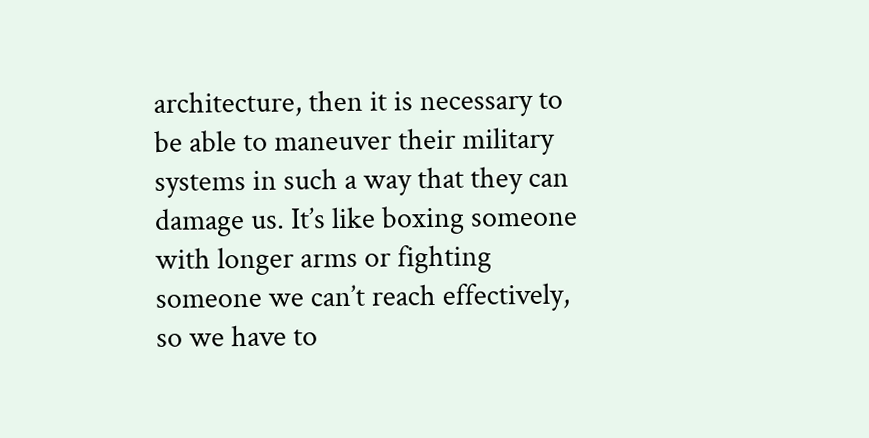architecture, then it is necessary to be able to maneuver their military systems in such a way that they can damage us. It’s like boxing someone with longer arms or fighting someone we can’t reach effectively, so we have to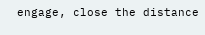engage, close the distance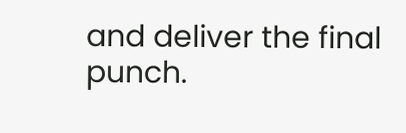and deliver the final punch.